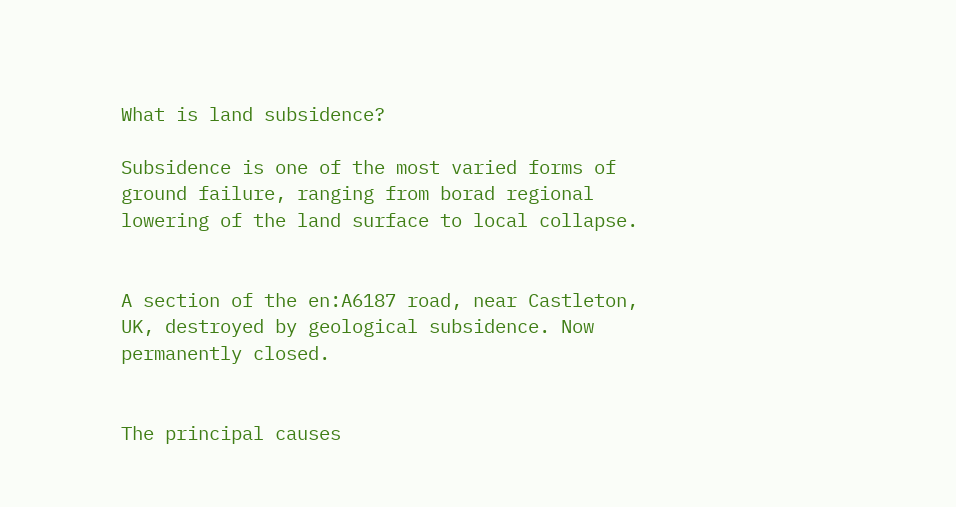What is land subsidence?

Subsidence is one of the most varied forms of ground failure, ranging from borad regional lowering of the land surface to local collapse.


A section of the en:A6187 road, near Castleton, UK, destroyed by geological subsidence. Now permanently closed.


The principal causes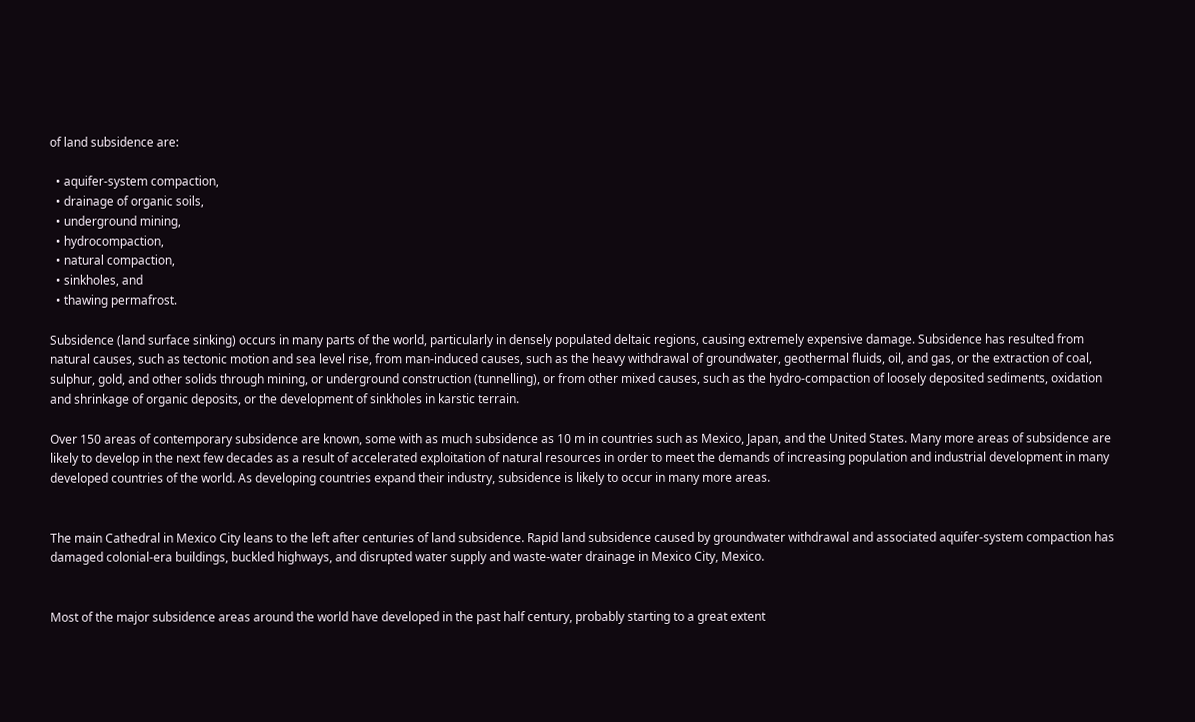of land subsidence are:

  • aquifer-system compaction,
  • drainage of organic soils,
  • underground mining,
  • hydrocompaction,
  • natural compaction,
  • sinkholes, and
  • thawing permafrost.

Subsidence (land surface sinking) occurs in many parts of the world, particularly in densely populated deltaic regions, causing extremely expensive damage. Subsidence has resulted from natural causes, such as tectonic motion and sea level rise, from man-induced causes, such as the heavy withdrawal of groundwater, geothermal fluids, oil, and gas, or the extraction of coal, sulphur, gold, and other solids through mining, or underground construction (tunnelling), or from other mixed causes, such as the hydro-compaction of loosely deposited sediments, oxidation and shrinkage of organic deposits, or the development of sinkholes in karstic terrain.

Over 150 areas of contemporary subsidence are known, some with as much subsidence as 10 m in countries such as Mexico, Japan, and the United States. Many more areas of subsidence are likely to develop in the next few decades as a result of accelerated exploitation of natural resources in order to meet the demands of increasing population and industrial development in many developed countries of the world. As developing countries expand their industry, subsidence is likely to occur in many more areas.


The main Cathedral in Mexico City leans to the left after centuries of land subsidence. Rapid land subsidence caused by groundwater withdrawal and associated aquifer-system compaction has damaged colonial-era buildings, buckled highways, and disrupted water supply and waste-water drainage in Mexico City, Mexico.


Most of the major subsidence areas around the world have developed in the past half century, probably starting to a great extent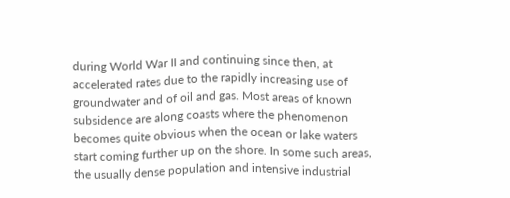during World War II and continuing since then, at accelerated rates due to the rapidly increasing use of groundwater and of oil and gas. Most areas of known subsidence are along coasts where the phenomenon becomes quite obvious when the ocean or lake waters start coming further up on the shore. In some such areas, the usually dense population and intensive industrial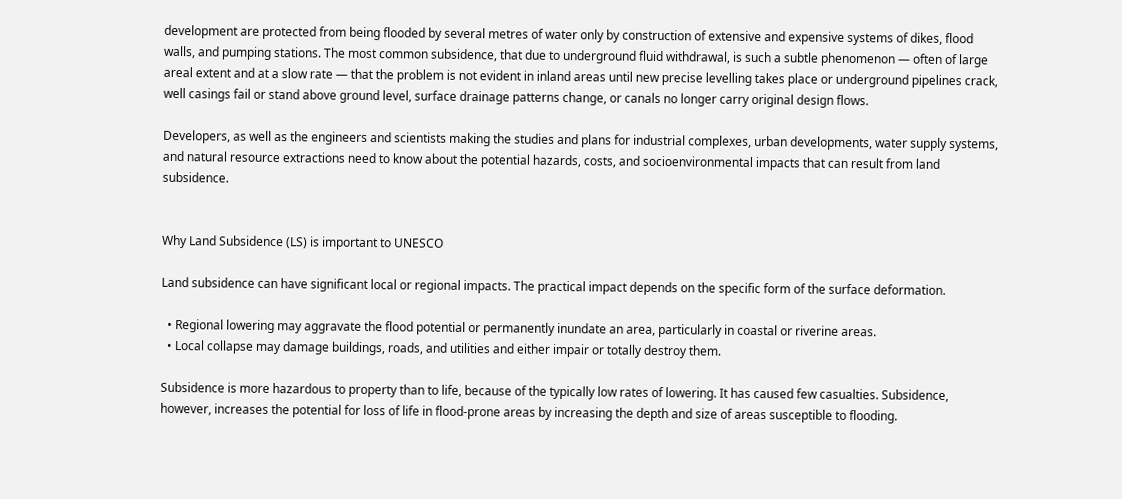development are protected from being flooded by several metres of water only by construction of extensive and expensive systems of dikes, flood walls, and pumping stations. The most common subsidence, that due to underground fluid withdrawal, is such a subtle phenomenon — often of large areal extent and at a slow rate — that the problem is not evident in inland areas until new precise levelling takes place or underground pipelines crack, well casings fail or stand above ground level, surface drainage patterns change, or canals no longer carry original design flows.

Developers, as well as the engineers and scientists making the studies and plans for industrial complexes, urban developments, water supply systems, and natural resource extractions need to know about the potential hazards, costs, and socioenvironmental impacts that can result from land subsidence.


Why Land Subsidence (LS) is important to UNESCO

Land subsidence can have significant local or regional impacts. The practical impact depends on the specific form of the surface deformation.

  • Regional lowering may aggravate the flood potential or permanently inundate an area, particularly in coastal or riverine areas.
  • Local collapse may damage buildings, roads, and utilities and either impair or totally destroy them.

Subsidence is more hazardous to property than to life, because of the typically low rates of lowering. It has caused few casualties. Subsidence, however, increases the potential for loss of life in flood-prone areas by increasing the depth and size of areas susceptible to flooding.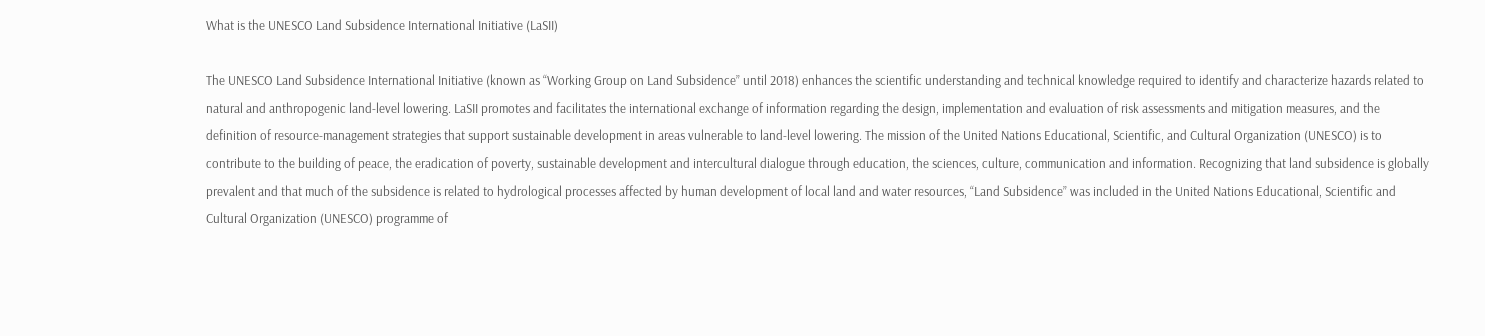What is the UNESCO Land Subsidence International Initiative (LaSII)

The UNESCO Land Subsidence International Initiative (known as “Working Group on Land Subsidence” until 2018) enhances the scientific understanding and technical knowledge required to identify and characterize hazards related to natural and anthropogenic land-level lowering. LaSII promotes and facilitates the international exchange of information regarding the design, implementation and evaluation of risk assessments and mitigation measures, and the definition of resource-management strategies that support sustainable development in areas vulnerable to land-level lowering. The mission of the United Nations Educational, Scientific, and Cultural Organization (UNESCO) is to contribute to the building of peace, the eradication of poverty, sustainable development and intercultural dialogue through education, the sciences, culture, communication and information. Recognizing that land subsidence is globally prevalent and that much of the subsidence is related to hydrological processes affected by human development of local land and water resources, “Land Subsidence” was included in the United Nations Educational, Scientific and Cultural Organization (UNESCO) programme of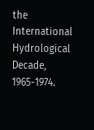the International Hydrological Decade, 1965-1974.